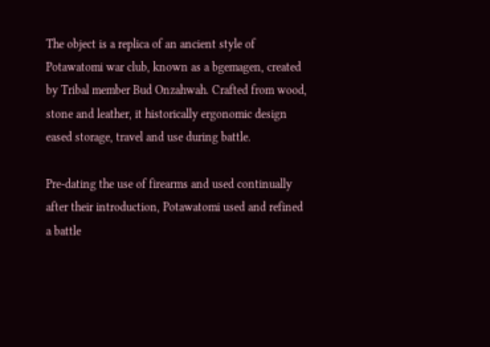The object is a replica of an ancient style of Potawatomi war club, known as a bgemagen, created by Tribal member Bud Onzahwah. Crafted from wood, stone and leather, it historically ergonomic design eased storage, travel and use during battle.

Pre-dating the use of firearms and used continually after their introduction, Potawatomi used and refined a battle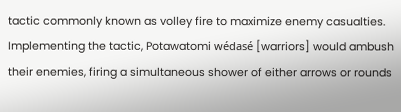tactic commonly known as volley fire to maximize enemy casualties. Implementing the tactic, Potawatomi wédasé [warriors] would ambush their enemies, firing a simultaneous shower of either arrows or rounds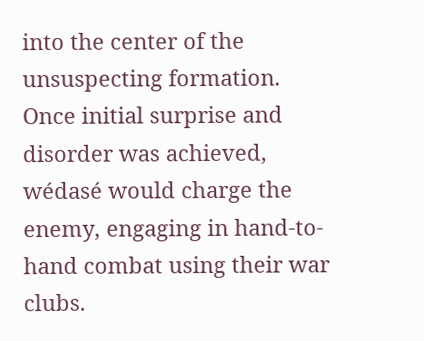into the center of the unsuspecting formation. Once initial surprise and disorder was achieved, wédasé would charge the enemy, engaging in hand-to-hand combat using their war clubs.